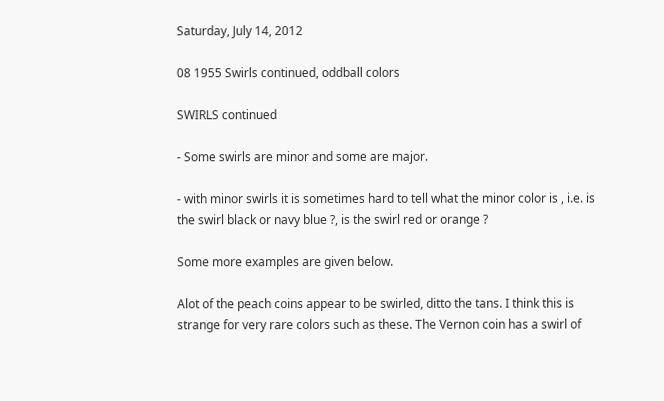Saturday, July 14, 2012

08 1955 Swirls continued, oddball colors

SWIRLS continued

- Some swirls are minor and some are major.

- with minor swirls it is sometimes hard to tell what the minor color is , i.e. is the swirl black or navy blue ?, is the swirl red or orange ?

Some more examples are given below.

Alot of the peach coins appear to be swirled, ditto the tans. I think this is strange for very rare colors such as these. The Vernon coin has a swirl of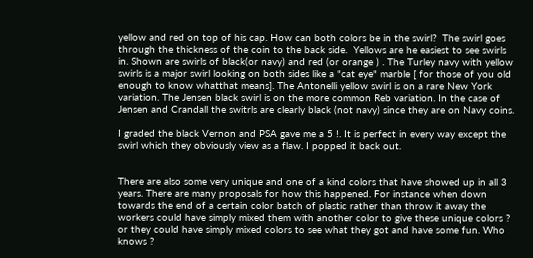yellow and red on top of his cap. How can both colors be in the swirl?  The swirl goes through the thickness of the coin to the back side.  Yellows are he easiest to see swirls in. Shown are swirls of black(or navy) and red (or orange ) . The Turley navy with yellow swirls is a major swirl looking on both sides like a "cat eye" marble [ for those of you old enough to know whatthat means]. The Antonelli yellow swirl is on a rare New York variation. The Jensen black swirl is on the more common Reb variation. In the case of Jensen and Crandall the switrls are clearly black (not navy) since they are on Navy coins.

I graded the black Vernon and PSA gave me a 5 !. It is perfect in every way except the swirl which they obviously view as a flaw. I popped it back out.


There are also some very unique and one of a kind colors that have showed up in all 3 years. There are many proposals for how this happened. For instance when down towards the end of a certain color batch of plastic rather than throw it away the workers could have simply mixed them with another color to give these unique colors ? or they could have simply mixed colors to see what they got and have some fun. Who knows ?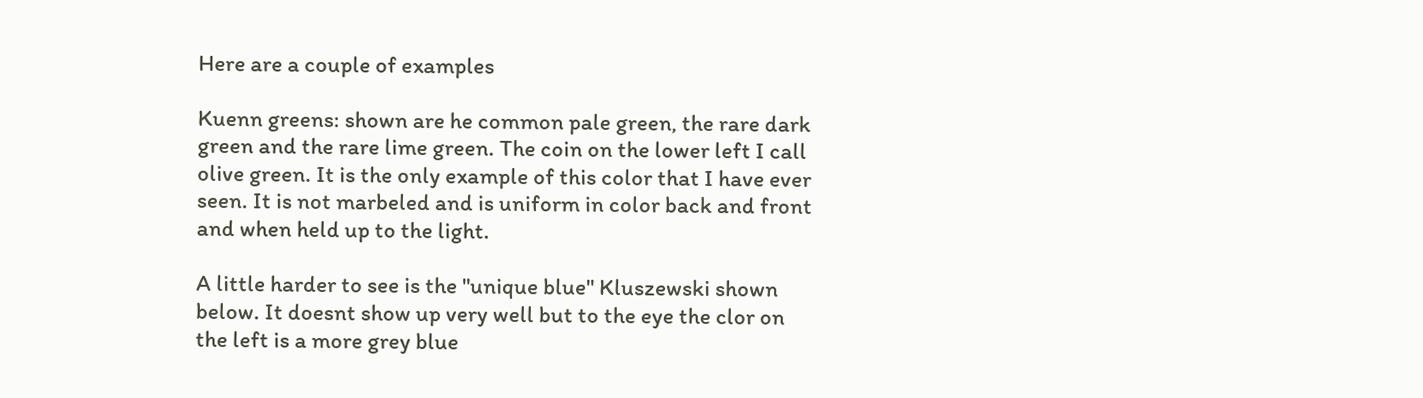Here are a couple of examples

Kuenn greens: shown are he common pale green, the rare dark green and the rare lime green. The coin on the lower left I call olive green. It is the only example of this color that I have ever seen. It is not marbeled and is uniform in color back and front and when held up to the light.

A little harder to see is the "unique blue" Kluszewski shown below. It doesnt show up very well but to the eye the clor on the left is a more grey blue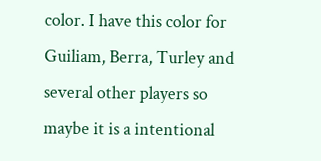color. I have this color for Guiliam, Berra, Turley and several other players so maybe it is a intentional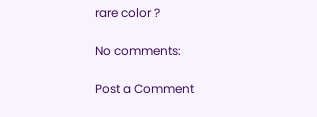rare color ?

No comments:

Post a Comment